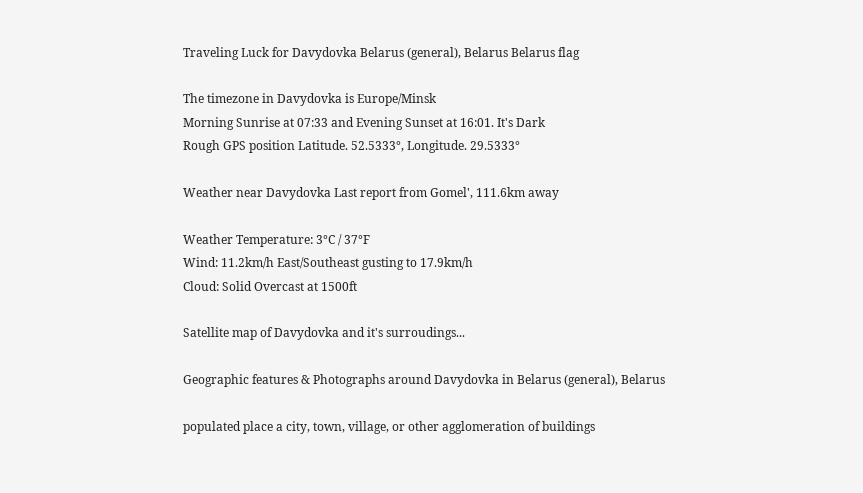Traveling Luck for Davydovka Belarus (general), Belarus Belarus flag

The timezone in Davydovka is Europe/Minsk
Morning Sunrise at 07:33 and Evening Sunset at 16:01. It's Dark
Rough GPS position Latitude. 52.5333°, Longitude. 29.5333°

Weather near Davydovka Last report from Gomel', 111.6km away

Weather Temperature: 3°C / 37°F
Wind: 11.2km/h East/Southeast gusting to 17.9km/h
Cloud: Solid Overcast at 1500ft

Satellite map of Davydovka and it's surroudings...

Geographic features & Photographs around Davydovka in Belarus (general), Belarus

populated place a city, town, village, or other agglomeration of buildings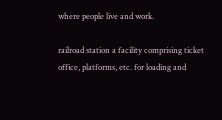where people live and work.

railroad station a facility comprising ticket office, platforms, etc. for loading and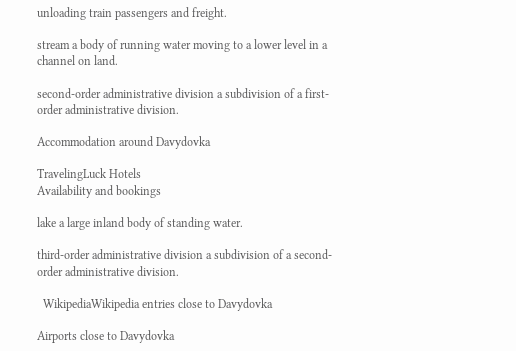unloading train passengers and freight.

stream a body of running water moving to a lower level in a channel on land.

second-order administrative division a subdivision of a first-order administrative division.

Accommodation around Davydovka

TravelingLuck Hotels
Availability and bookings

lake a large inland body of standing water.

third-order administrative division a subdivision of a second-order administrative division.

  WikipediaWikipedia entries close to Davydovka

Airports close to Davydovka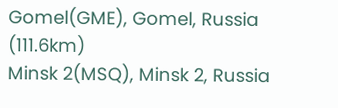Gomel(GME), Gomel, Russia (111.6km)
Minsk 2(MSQ), Minsk 2, Russia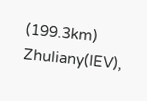(199.3km)
Zhuliany(IEV),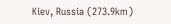Kiev, Russia (273.9km)